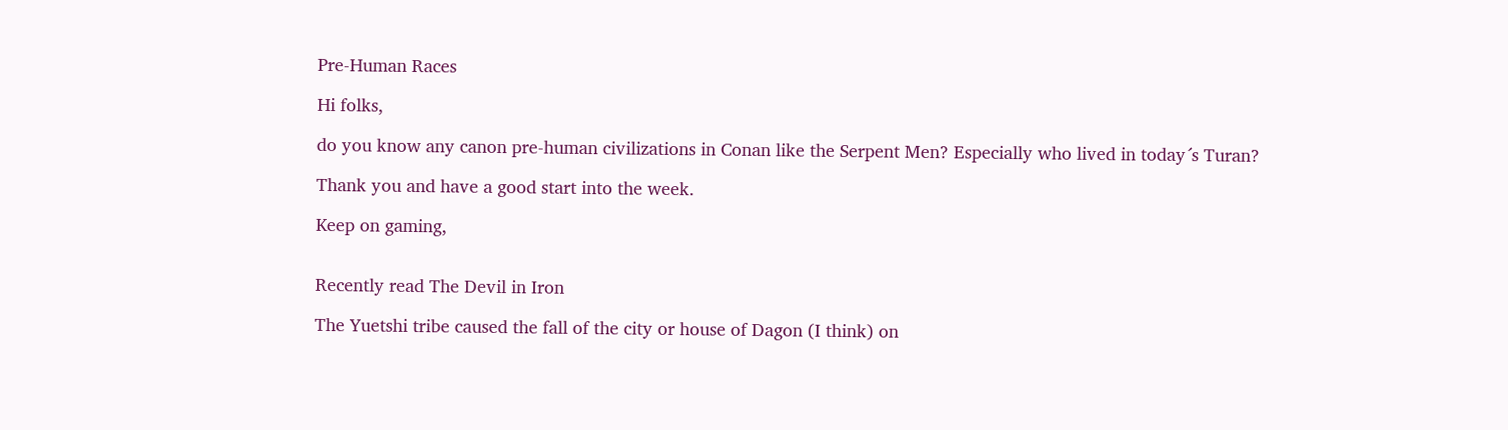Pre-Human Races

Hi folks,

do you know any canon pre-human civilizations in Conan like the Serpent Men? Especially who lived in today´s Turan?

Thank you and have a good start into the week.

Keep on gaming,


Recently read The Devil in Iron

The Yuetshi tribe caused the fall of the city or house of Dagon (I think) on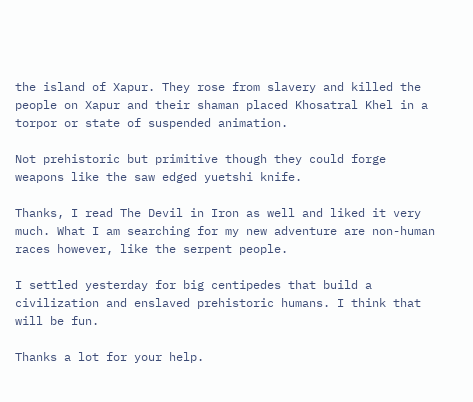the island of Xapur. They rose from slavery and killed the people on Xapur and their shaman placed Khosatral Khel in a torpor or state of suspended animation.

Not prehistoric but primitive though they could forge weapons like the saw edged yuetshi knife.

Thanks, I read The Devil in Iron as well and liked it very much. What I am searching for my new adventure are non-human races however, like the serpent people.

I settled yesterday for big centipedes that build a civilization and enslaved prehistoric humans. I think that will be fun.

Thanks a lot for your help.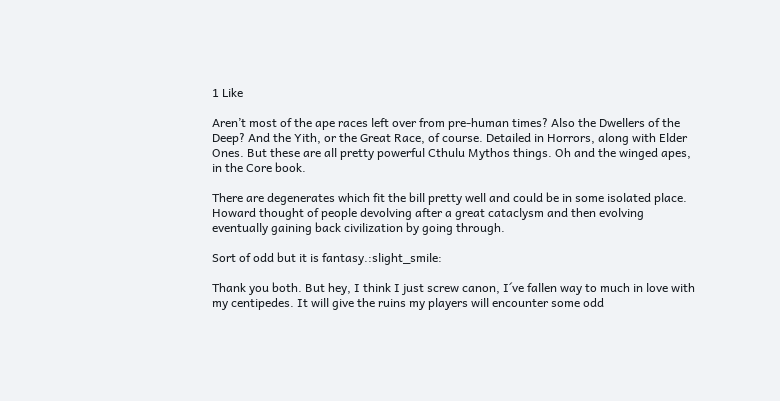1 Like

Aren’t most of the ape races left over from pre-human times? Also the Dwellers of the Deep? And the Yith, or the Great Race, of course. Detailed in Horrors, along with Elder Ones. But these are all pretty powerful Cthulu Mythos things. Oh and the winged apes, in the Core book.

There are degenerates which fit the bill pretty well and could be in some isolated place. Howard thought of people devolving after a great cataclysm and then evolving eventually gaining back civilization by going through.

Sort of odd but it is fantasy.:slight_smile:

Thank you both. But hey, I think I just screw canon, I´ve fallen way to much in love with my centipedes. It will give the ruins my players will encounter some odd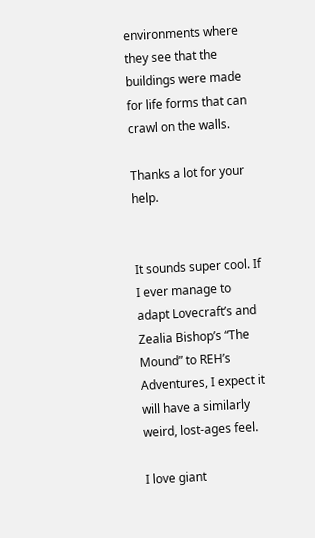environments where they see that the buildings were made for life forms that can crawl on the walls.

Thanks a lot for your help.


It sounds super cool. If I ever manage to adapt Lovecraft’s and Zealia Bishop’s “The Mound” to REH’s Adventures, I expect it will have a similarly weird, lost-ages feel.

I love giant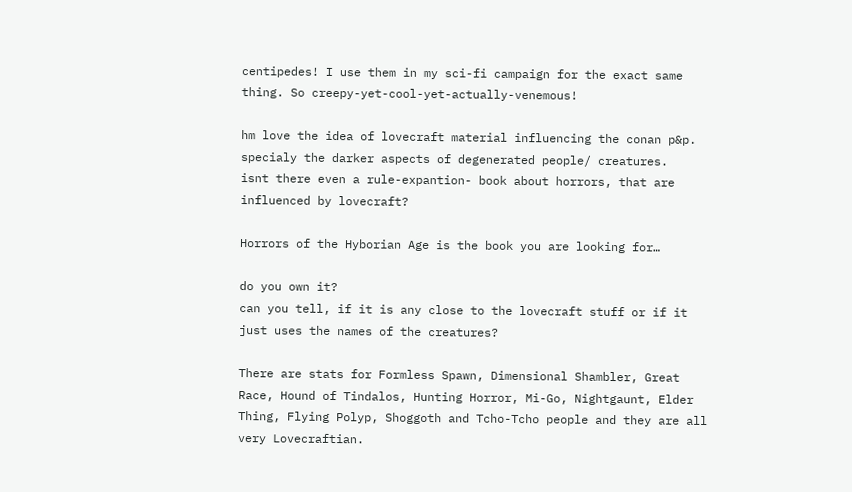centipedes! I use them in my sci-fi campaign for the exact same thing. So creepy-yet-cool-yet-actually-venemous!

hm love the idea of lovecraft material influencing the conan p&p.
specialy the darker aspects of degenerated people/ creatures.
isnt there even a rule-expantion- book about horrors, that are influenced by lovecraft?

Horrors of the Hyborian Age is the book you are looking for…

do you own it?
can you tell, if it is any close to the lovecraft stuff or if it just uses the names of the creatures?

There are stats for Formless Spawn, Dimensional Shambler, Great Race, Hound of Tindalos, Hunting Horror, Mi-Go, Nightgaunt, Elder Thing, Flying Polyp, Shoggoth and Tcho-Tcho people and they are all very Lovecraftian.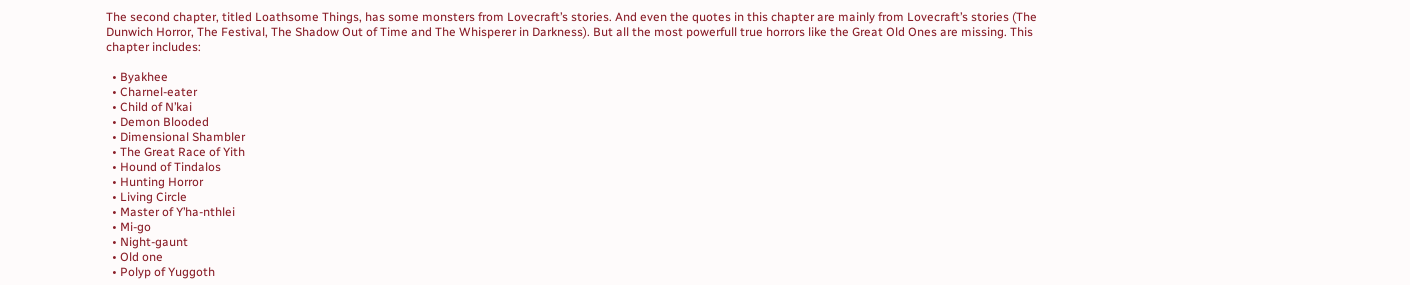The second chapter, titled Loathsome Things, has some monsters from Lovecraft’s stories. And even the quotes in this chapter are mainly from Lovecraft’s stories (The Dunwich Horror, The Festival, The Shadow Out of Time and The Whisperer in Darkness). But all the most powerfull true horrors like the Great Old Ones are missing. This chapter includes:

  • Byakhee
  • Charnel-eater
  • Child of N’kai
  • Demon Blooded
  • Dimensional Shambler
  • The Great Race of Yith
  • Hound of Tindalos
  • Hunting Horror
  • Living Circle
  • Master of Y’ha-nthlei
  • Mi-go
  • Night-gaunt
  • Old one
  • Polyp of Yuggoth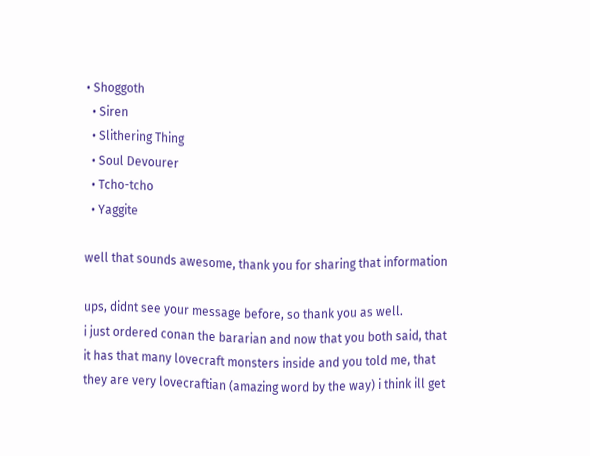• Shoggoth
  • Siren
  • Slithering Thing
  • Soul Devourer
  • Tcho-tcho
  • Yaggite

well that sounds awesome, thank you for sharing that information

ups, didnt see your message before, so thank you as well.
i just ordered conan the bararian and now that you both said, that it has that many lovecraft monsters inside and you told me, that they are very lovecraftian (amazing word by the way) i think ill get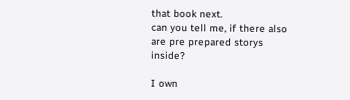that book next.
can you tell me, if there also are pre prepared storys inside?

I own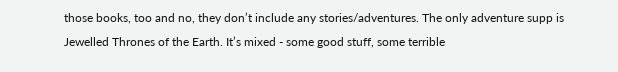those books, too and no, they don’t include any stories/adventures. The only adventure supp is Jewelled Thrones of the Earth. It’s mixed - some good stuff, some terrible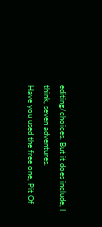editing/choices. But it does include, I think, seven adventures.
Have you used the free one, Pit Of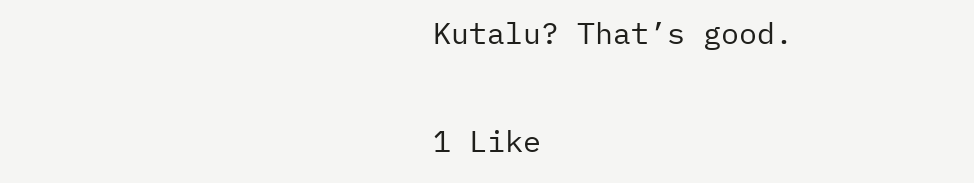Kutalu? That’s good.

1 Like